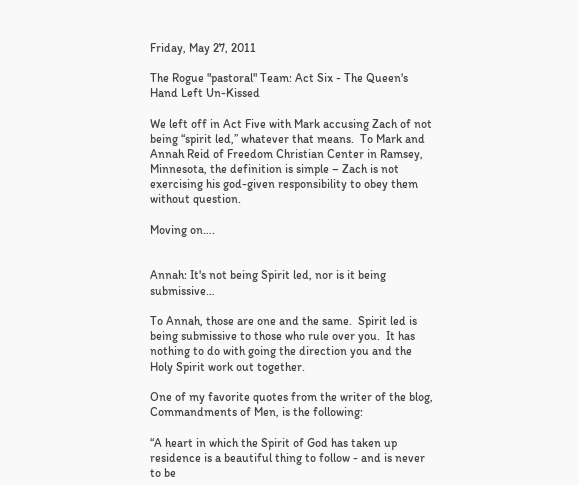Friday, May 27, 2011

The Rogue "pastoral" Team: Act Six - The Queen's Hand Left Un-Kissed

We left off in Act Five with Mark accusing Zach of not being “spirit led,” whatever that means.  To Mark and Annah Reid of Freedom Christian Center in Ramsey, Minnesota, the definition is simple – Zach is not exercising his god-given responsibility to obey them without question.

Moving on….


Annah: It's not being Spirit led, nor is it being submissive…

To Annah, those are one and the same.  Spirit led is being submissive to those who rule over you.  It has nothing to do with going the direction you and the Holy Spirit work out together.

One of my favorite quotes from the writer of the blog, Commandments of Men, is the following:

“A heart in which the Spirit of God has taken up residence is a beautiful thing to follow - and is never to be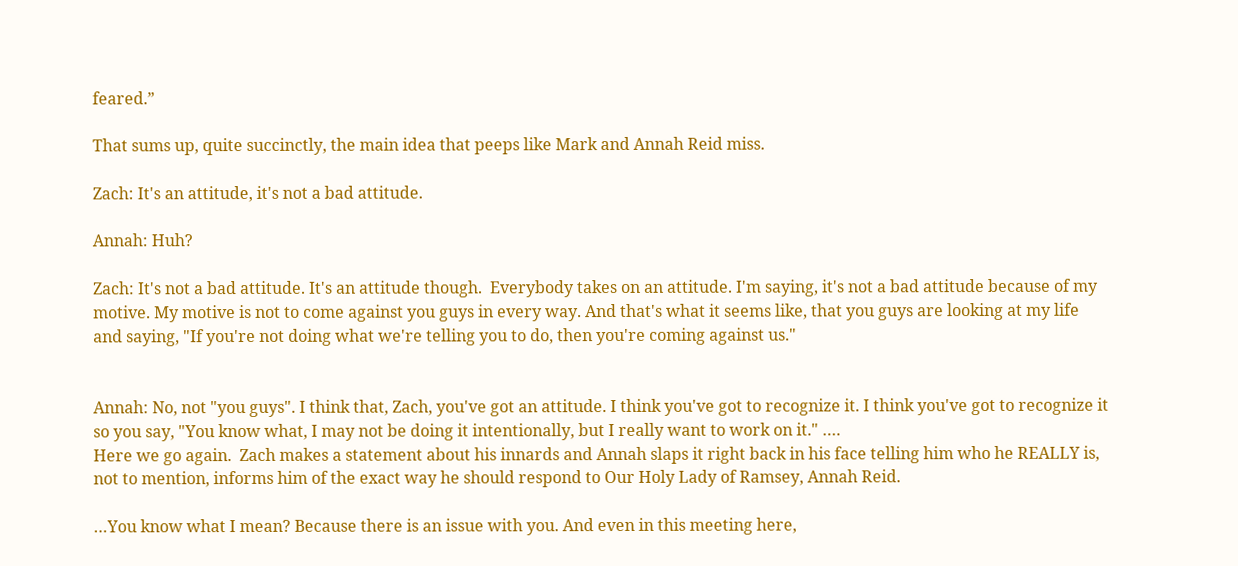feared.”

That sums up, quite succinctly, the main idea that peeps like Mark and Annah Reid miss.

Zach: It's an attitude, it's not a bad attitude.

Annah: Huh?

Zach: It's not a bad attitude. It's an attitude though.  Everybody takes on an attitude. I'm saying, it's not a bad attitude because of my motive. My motive is not to come against you guys in every way. And that's what it seems like, that you guys are looking at my life and saying, "If you're not doing what we're telling you to do, then you're coming against us."


Annah: No, not "you guys". I think that, Zach, you've got an attitude. I think you've got to recognize it. I think you've got to recognize it so you say, "You know what, I may not be doing it intentionally, but I really want to work on it." ….
Here we go again.  Zach makes a statement about his innards and Annah slaps it right back in his face telling him who he REALLY is, not to mention, informs him of the exact way he should respond to Our Holy Lady of Ramsey, Annah Reid.

…You know what I mean? Because there is an issue with you. And even in this meeting here,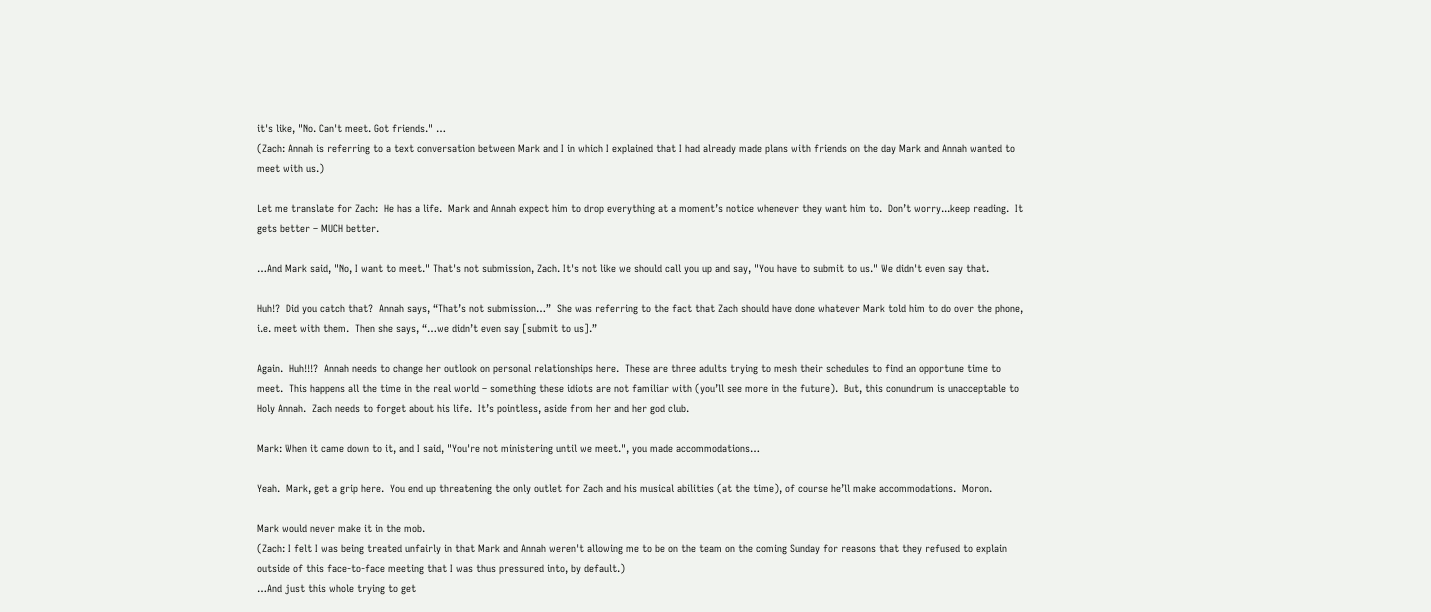it's like, "No. Can't meet. Got friends." …
(Zach: Annah is referring to a text conversation between Mark and I in which I explained that I had already made plans with friends on the day Mark and Annah wanted to meet with us.)

Let me translate for Zach:  He has a life.  Mark and Annah expect him to drop everything at a moment’s notice whenever they want him to.  Don’t worry...keep reading.  It gets better – MUCH better.

…And Mark said, "No, I want to meet." That's not submission, Zach. It's not like we should call you up and say, "You have to submit to us." We didn't even say that.

Huh!?  Did you catch that?  Annah says, “That’s not submission…”  She was referring to the fact that Zach should have done whatever Mark told him to do over the phone, i.e. meet with them.  Then she says, “…we didn’t even say [submit to us].”

Again.  Huh!!!?  Annah needs to change her outlook on personal relationships here.  These are three adults trying to mesh their schedules to find an opportune time to meet.  This happens all the time in the real world – something these idiots are not familiar with (you’ll see more in the future).  But, this conundrum is unacceptable to Holy Annah.  Zach needs to forget about his life.  It’s pointless, aside from her and her god club.

Mark: When it came down to it, and I said, "You're not ministering until we meet.", you made accommodations…

Yeah.  Mark, get a grip here.  You end up threatening the only outlet for Zach and his musical abilities (at the time), of course he’ll make accommodations.  Moron.

Mark would never make it in the mob.
(Zach: I felt I was being treated unfairly in that Mark and Annah weren't allowing me to be on the team on the coming Sunday for reasons that they refused to explain outside of this face-to-face meeting that I was thus pressured into, by default.)
…And just this whole trying to get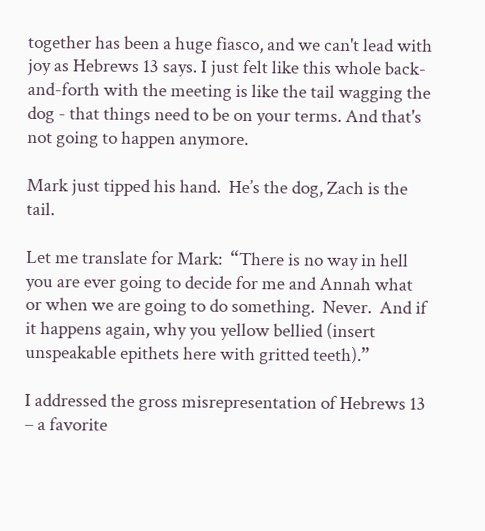together has been a huge fiasco, and we can't lead with joy as Hebrews 13 says. I just felt like this whole back-and-forth with the meeting is like the tail wagging the dog - that things need to be on your terms. And that's not going to happen anymore.

Mark just tipped his hand.  He’s the dog, Zach is the tail.

Let me translate for Mark:  “There is no way in hell you are ever going to decide for me and Annah what or when we are going to do something.  Never.  And if it happens again, why you yellow bellied (insert unspeakable epithets here with gritted teeth).”

I addressed the gross misrepresentation of Hebrews 13 – a favorite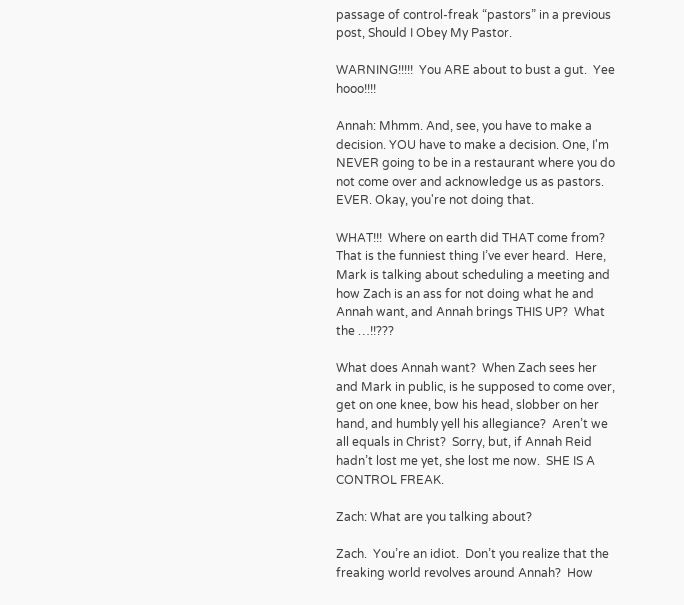passage of control-freak “pastors” in a previous post, Should I Obey My Pastor.

WARNING!!!!!  You ARE about to bust a gut.  Yee hooo!!!!

Annah: Mhmm. And, see, you have to make a decision. YOU have to make a decision. One, I'm NEVER going to be in a restaurant where you do not come over and acknowledge us as pastors. EVER. Okay, you're not doing that.

WHAT!!!  Where on earth did THAT come from?  That is the funniest thing I’ve ever heard.  Here, Mark is talking about scheduling a meeting and how Zach is an ass for not doing what he and Annah want, and Annah brings THIS UP?  What the …!!???

What does Annah want?  When Zach sees her and Mark in public, is he supposed to come over, get on one knee, bow his head, slobber on her hand, and humbly yell his allegiance?  Aren’t we all equals in Christ?  Sorry, but, if Annah Reid hadn’t lost me yet, she lost me now.  SHE IS A CONTROL FREAK.

Zach: What are you talking about?

Zach.  You’re an idiot.  Don’t you realize that the freaking world revolves around Annah?  How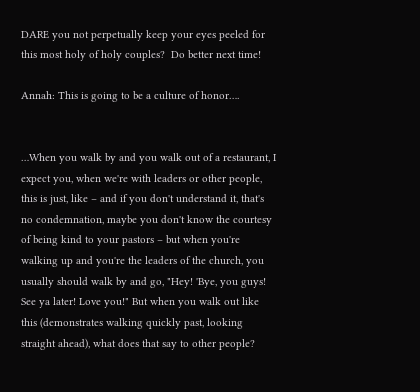DARE you not perpetually keep your eyes peeled for this most holy of holy couples?  Do better next time!

Annah: This is going to be a culture of honor….


…When you walk by and you walk out of a restaurant, I expect you, when we're with leaders or other people, this is just, like – and if you don't understand it, that's no condemnation, maybe you don't know the courtesy of being kind to your pastors – but when you're walking up and you're the leaders of the church, you usually should walk by and go, "Hey! 'Bye, you guys! See ya later! Love you!" But when you walk out like this (demonstrates walking quickly past, looking straight ahead), what does that say to other people?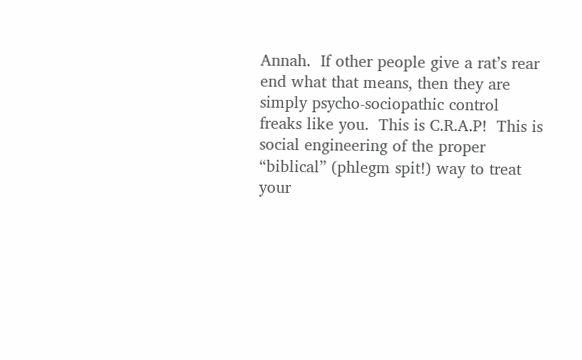Annah.  If other people give a rat’s rear end what that means, then they are simply psycho-sociopathic control freaks like you.  This is C.R.A.P!  This is social engineering of the proper “biblical” (phlegm spit!) way to treat your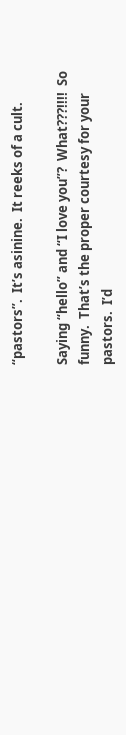“pastors”.  It’s asinine.  It reeks of a cult.

Saying “hello” and “I love you”?  What???!!!!  So funny.  That’s the proper courtesy for your pastors.  I’d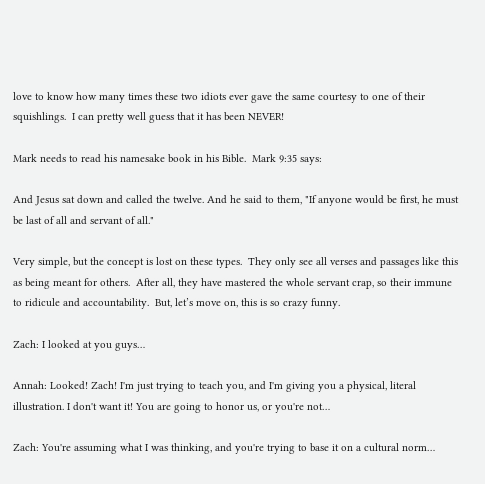love to know how many times these two idiots ever gave the same courtesy to one of their squishlings.  I can pretty well guess that it has been NEVER!

Mark needs to read his namesake book in his Bible.  Mark 9:35 says:

And Jesus sat down and called the twelve. And he said to them, "If anyone would be first, he must be last of all and servant of all."

Very simple, but the concept is lost on these types.  They only see all verses and passages like this as being meant for others.  After all, they have mastered the whole servant crap, so their immune to ridicule and accountability.  But, let’s move on, this is so crazy funny.

Zach: I looked at you guys…

Annah: Looked! Zach! I'm just trying to teach you, and I'm giving you a physical, literal illustration. I don't want it! You are going to honor us, or you're not…

Zach: You're assuming what I was thinking, and you're trying to base it on a cultural norm…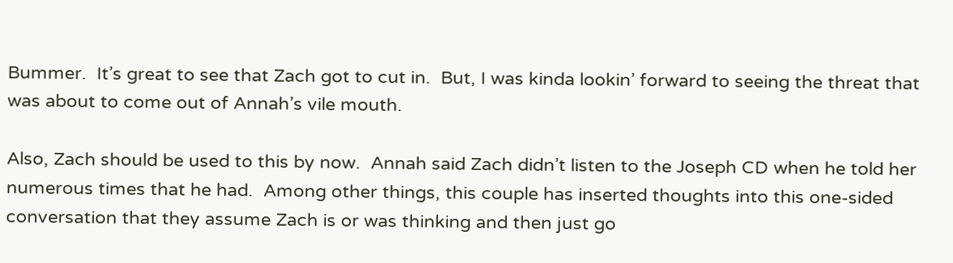Bummer.  It’s great to see that Zach got to cut in.  But, I was kinda lookin’ forward to seeing the threat that was about to come out of Annah’s vile mouth.

Also, Zach should be used to this by now.  Annah said Zach didn’t listen to the Joseph CD when he told her numerous times that he had.  Among other things, this couple has inserted thoughts into this one-sided conversation that they assume Zach is or was thinking and then just go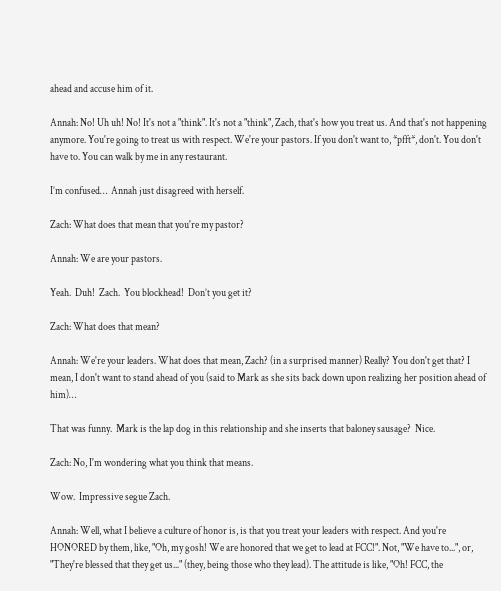ahead and accuse him of it.

Annah: No! Uh uh! No! It's not a "think". It's not a "think", Zach, that's how you treat us. And that's not happening anymore. You're going to treat us with respect. We're your pastors. If you don't want to, *pfft*, don't. You don't have to. You can walk by me in any restaurant.

I’m confused…  Annah just disagreed with herself.

Zach: What does that mean that you're my pastor?

Annah: We are your pastors.

Yeah.  Duh!  Zach.  You blockhead!  Don’t you get it?

Zach: What does that mean?

Annah: We're your leaders. What does that mean, Zach? (in a surprised manner) Really? You don't get that? I mean, I don't want to stand ahead of you (said to Mark as she sits back down upon realizing her position ahead of him)…

That was funny.  Mark is the lap dog in this relationship and she inserts that baloney sausage?  Nice.

Zach: No, I'm wondering what you think that means.

Wow.  Impressive segue Zach.

Annah: Well, what I believe a culture of honor is, is that you treat your leaders with respect. And you're HONORED by them, like, "Oh, my gosh! We are honored that we get to lead at FCC!". Not, "We have to...", or, "They're blessed that they get us..." (they, being those who they lead). The attitude is like, "Oh! FCC, the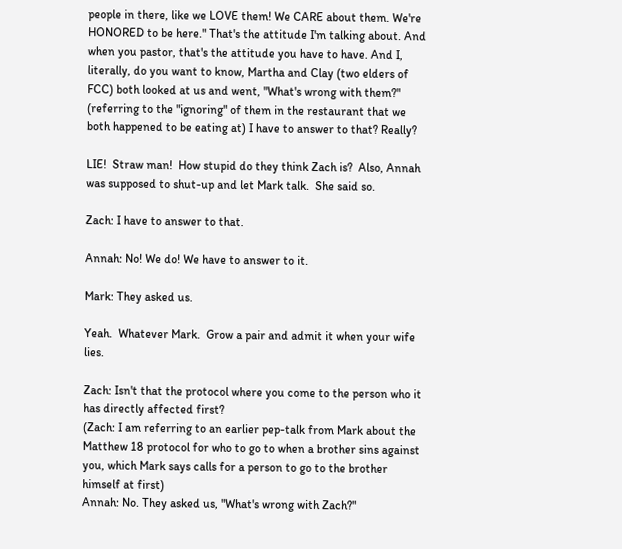people in there, like we LOVE them! We CARE about them. We're HONORED to be here." That's the attitude I'm talking about. And when you pastor, that's the attitude you have to have. And I, literally, do you want to know, Martha and Clay (two elders of FCC) both looked at us and went, "What's wrong with them?" (referring to the "ignoring" of them in the restaurant that we both happened to be eating at) I have to answer to that? Really?

LIE!  Straw man!  How stupid do they think Zach is?  Also, Annah was supposed to shut-up and let Mark talk.  She said so.

Zach: I have to answer to that.

Annah: No! We do! We have to answer to it.

Mark: They asked us.

Yeah.  Whatever Mark.  Grow a pair and admit it when your wife lies.

Zach: Isn't that the protocol where you come to the person who it has directly affected first?
(Zach: I am referring to an earlier pep-talk from Mark about the Matthew 18 protocol for who to go to when a brother sins against you, which Mark says calls for a person to go to the brother himself at first)
Annah: No. They asked us, "What's wrong with Zach?"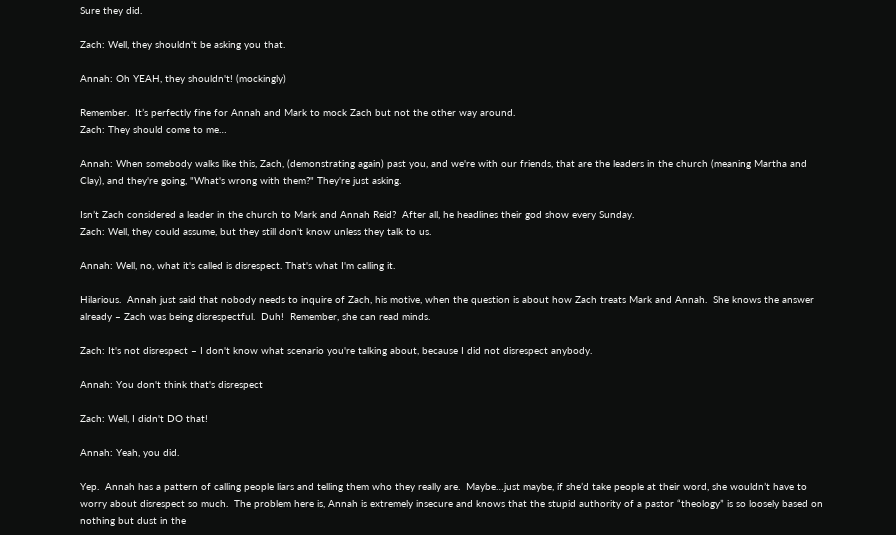Sure they did.

Zach: Well, they shouldn't be asking you that.

Annah: Oh YEAH, they shouldn't! (mockingly)

Remember.  It’s perfectly fine for Annah and Mark to mock Zach but not the other way around.
Zach: They should come to me…

Annah: When somebody walks like this, Zach, (demonstrating again) past you, and we're with our friends, that are the leaders in the church (meaning Martha and Clay), and they're going, "What's wrong with them?" They're just asking.

Isn’t Zach considered a leader in the church to Mark and Annah Reid?  After all, he headlines their god show every Sunday.
Zach: Well, they could assume, but they still don't know unless they talk to us.

Annah: Well, no, what it's called is disrespect. That's what I'm calling it.

Hilarious.  Annah just said that nobody needs to inquire of Zach, his motive, when the question is about how Zach treats Mark and Annah.  She knows the answer already – Zach was being disrespectful.  Duh!  Remember, she can read minds.

Zach: It's not disrespect – I don't know what scenario you're talking about, because I did not disrespect anybody.

Annah: You don't think that's disrespect

Zach: Well, I didn't DO that!

Annah: Yeah, you did.

Yep.  Annah has a pattern of calling people liars and telling them who they really are.  Maybe…just maybe, if she’d take people at their word, she wouldn’t have to worry about disrespect so much.  The problem here is, Annah is extremely insecure and knows that the stupid authority of a pastor “theology” is so loosely based on nothing but dust in the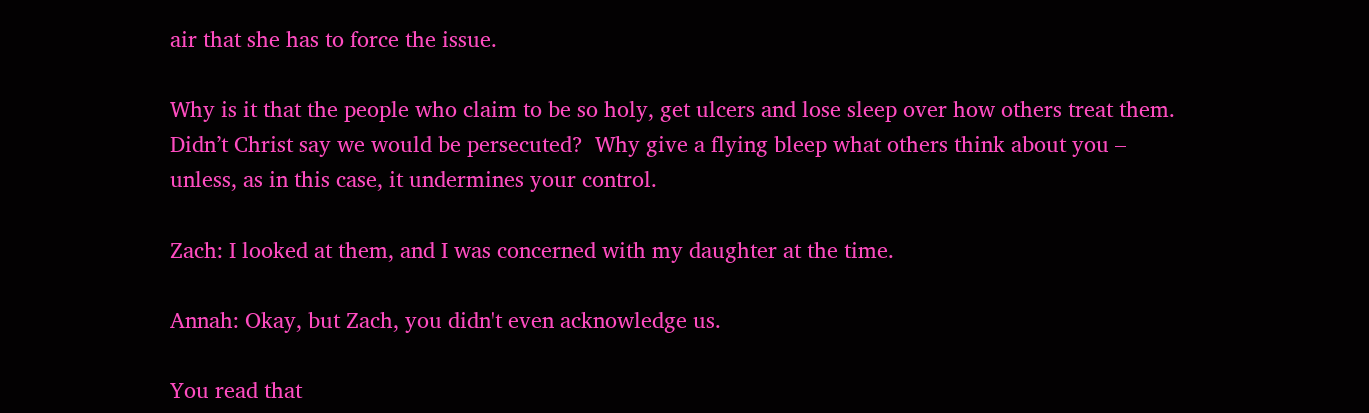air that she has to force the issue.

Why is it that the people who claim to be so holy, get ulcers and lose sleep over how others treat them.  Didn’t Christ say we would be persecuted?  Why give a flying bleep what others think about you – unless, as in this case, it undermines your control.

Zach: I looked at them, and I was concerned with my daughter at the time.

Annah: Okay, but Zach, you didn't even acknowledge us.

You read that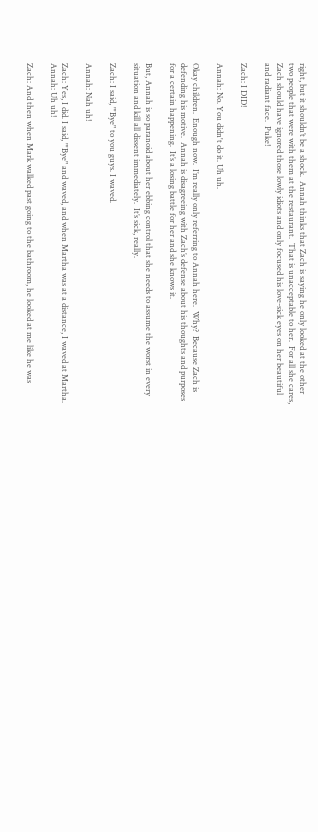right, but it shouldn’t be a shock.  Annah thinks that Zach is saying he only looked at the other two people that were with them at the restaurant.  That is unacceptable to her.  For all she cares, Zach should have ignored those lowly idiots and only focused his love-sick eyes on her beautiful and radiant face.  Puke!

Zach: I DID!

Annah: No. You didn't do it. Uh uh.

Okay children.  Enough now.  I’m really only referring to Annah here.  Why?  Because Zach is defending his motive.  Annah is disagreeing with Zach’s defense about his thoughts and purposes for a certain happening.  It’s a losing battle for her and she knows it.

But, Annah is so paranoid about her ebbing control that she needs to assume the worst in every situation and kill all dissent immediately.  It’s sick, really.

Zach: I said, "'Bye" to you guys. I waved.

Annah: Nah uh!

Zach: Yes, I did. I said, "'Bye" and waved, and when Martha was at a distance, I waved at Martha.
Annah: Uh uh!

Zach: And then when Mark walked past going to the bathroom, he looked at me like he was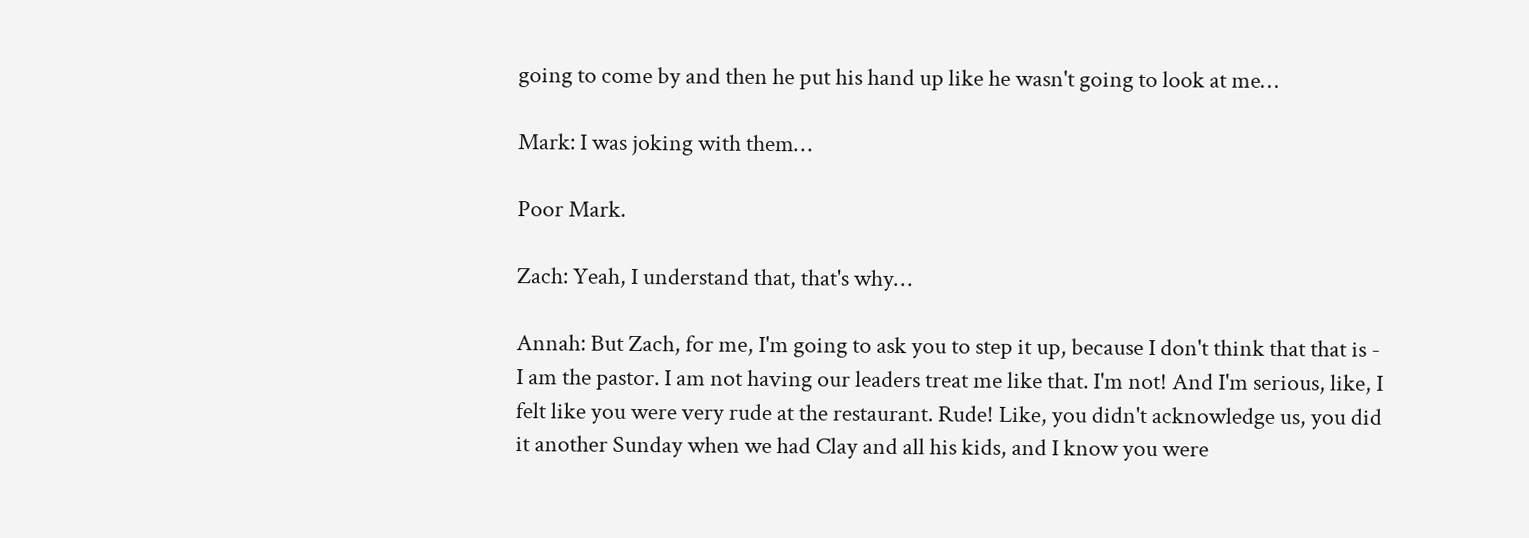going to come by and then he put his hand up like he wasn't going to look at me…

Mark: I was joking with them…

Poor Mark.

Zach: Yeah, I understand that, that's why…

Annah: But Zach, for me, I'm going to ask you to step it up, because I don't think that that is - I am the pastor. I am not having our leaders treat me like that. I'm not! And I'm serious, like, I felt like you were very rude at the restaurant. Rude! Like, you didn't acknowledge us, you did it another Sunday when we had Clay and all his kids, and I know you were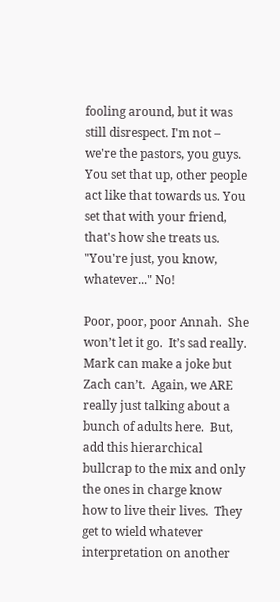fooling around, but it was still disrespect. I'm not – we're the pastors, you guys. You set that up, other people act like that towards us. You set that with your friend, that's how she treats us. "You're just, you know, whatever..." No!

Poor, poor, poor Annah.  She won’t let it go.  It’s sad really.  Mark can make a joke but Zach can’t.  Again, we ARE really just talking about a bunch of adults here.  But, add this hierarchical bullcrap to the mix and only the ones in charge know how to live their lives.  They get to wield whatever interpretation on another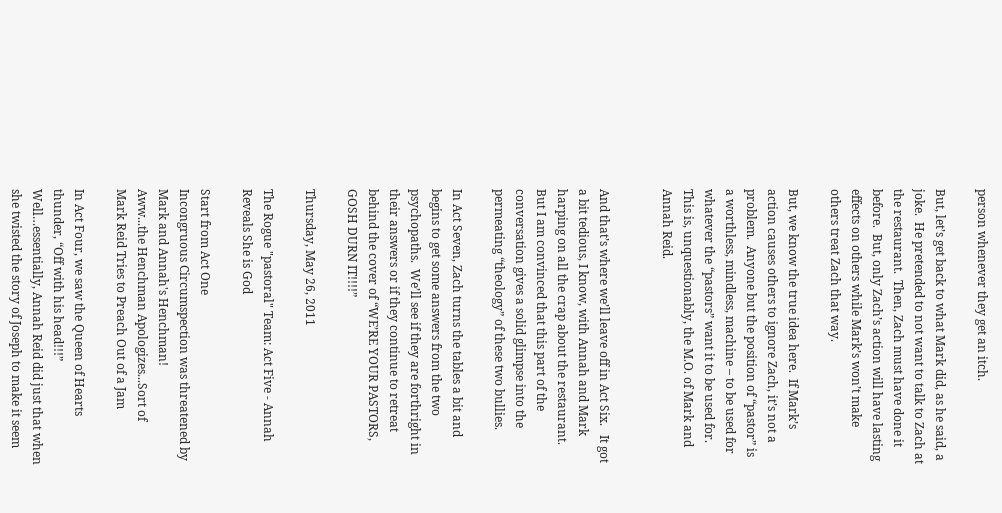person whenever they get an itch.

But, let’s get back to what Mark did, as he said, a joke.  He pretended to not want to talk to Zach at the restaurant.  Then, Zach must have done it before.  But, only Zach’s action will have lasting effects on others while Mark’s won’t make others treat Zach that way.

But, we know the true idea here.  If Mark’s action causes others to ignore Zach, it’s not a problem.  Anyone but the position of “pastor” is a worthless, mindless, machine – to be used for whatever the “pastors” want it to be used for.  This is, unquestionably, the M.O. of Mark and Annah Reid.


And that’s where we’ll leave off in Act Six.   It got a bit tedious, I know, with Annah and Mark harping on all the crap about the restaurant.  But I am convinced that this part of the conversation gives a solid glimpse into the permeating “theology” of these two bullies.

In Act Seven, Zach turns the tables a bit and begins to get some answers from the two psychopaths.  We’ll see if they are forthright in their answers or if they continue to retreat behind the cover of “WE’RE YOUR PASTORS, GOSH DURN IT!!!!”

Thursday, May 26, 2011

The Rogue "pastoral" Team: Act Five - Annah Reveals She is God

Start from Act One
Incongruous Circumspection was threatened by Mark and Annah's Henchman!
Aww...the Henchman Apologizes...Sort of
Mark Reid Tries to Preach Out of a Jam

In Act Four, we saw the Queen of Hearts thunder, “Off with his head!!!”  Well…essentially, Annah Reid did just that when she twisted the story of Joseph to make it seem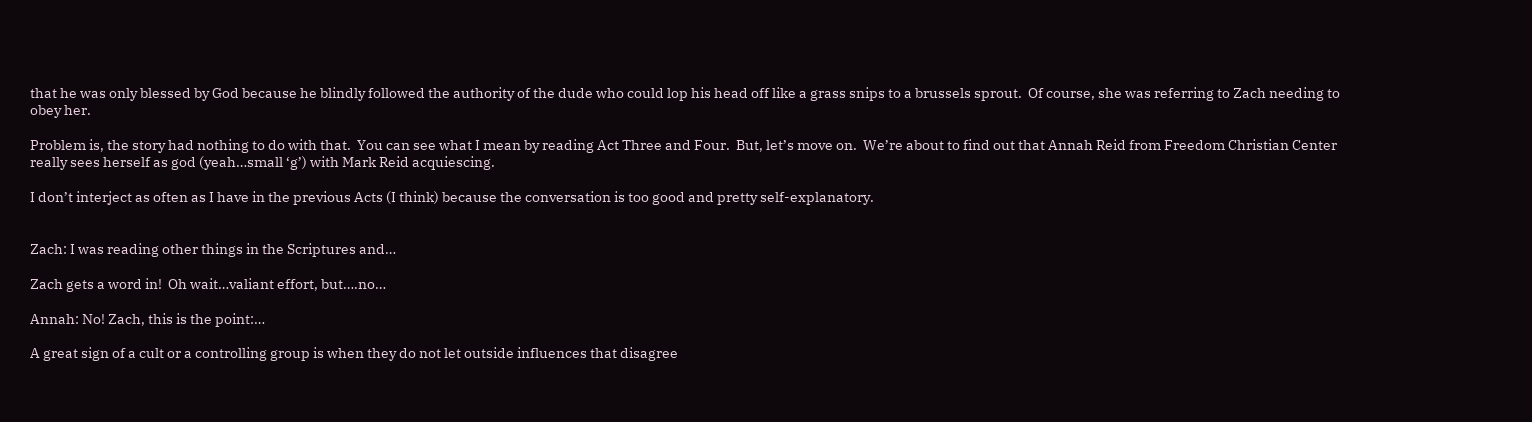that he was only blessed by God because he blindly followed the authority of the dude who could lop his head off like a grass snips to a brussels sprout.  Of course, she was referring to Zach needing to obey her.

Problem is, the story had nothing to do with that.  You can see what I mean by reading Act Three and Four.  But, let’s move on.  We’re about to find out that Annah Reid from Freedom Christian Center really sees herself as god (yeah…small ‘g’) with Mark Reid acquiescing.

I don’t interject as often as I have in the previous Acts (I think) because the conversation is too good and pretty self-explanatory.


Zach: I was reading other things in the Scriptures and…

Zach gets a word in!  Oh wait…valiant effort, but….no…

Annah: No! Zach, this is the point:…

A great sign of a cult or a controlling group is when they do not let outside influences that disagree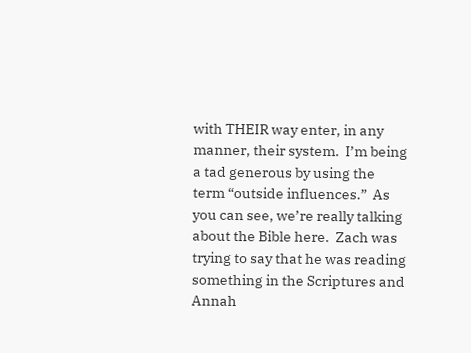with THEIR way enter, in any manner, their system.  I’m being a tad generous by using the term “outside influences.”  As you can see, we’re really talking about the Bible here.  Zach was trying to say that he was reading something in the Scriptures and Annah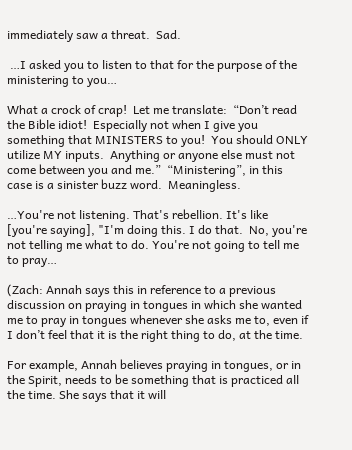immediately saw a threat.  Sad.

 …I asked you to listen to that for the purpose of the ministering to you…

What a crock of crap!  Let me translate:  “Don’t read the Bible idiot!  Especially not when I give you something that MINISTERS to you!  You should ONLY utilize MY inputs.  Anything or anyone else must not come between you and me.”  “Ministering”, in this case is a sinister buzz word.  Meaningless.

…You're not listening. That's rebellion. It's like [you're saying], "I'm doing this. I do that.  No, you're not telling me what to do. You're not going to tell me to pray…

(Zach: Annah says this in reference to a previous discussion on praying in tongues in which she wanted me to pray in tongues whenever she asks me to, even if I don’t feel that it is the right thing to do, at the time.

For example, Annah believes praying in tongues, or in the Spirit, needs to be something that is practiced all the time. She says that it will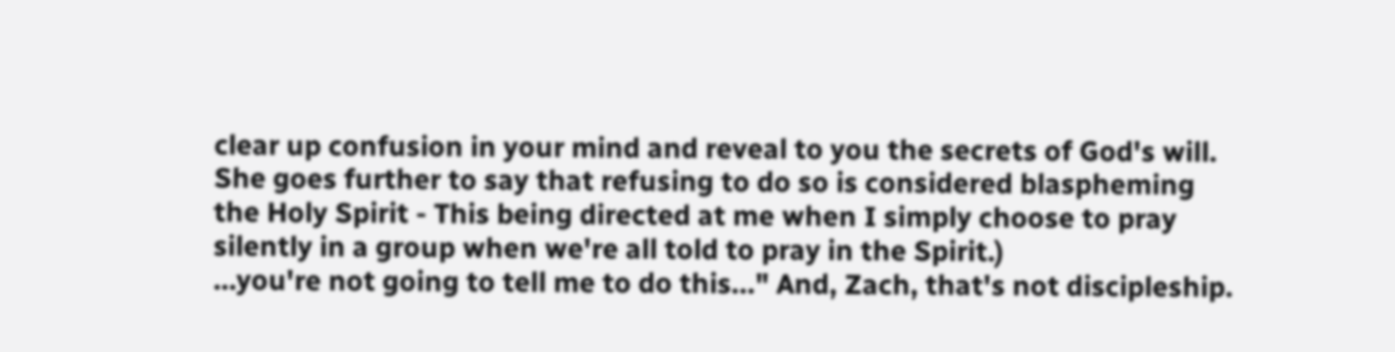clear up confusion in your mind and reveal to you the secrets of God's will. She goes further to say that refusing to do so is considered blaspheming the Holy Spirit - This being directed at me when I simply choose to pray silently in a group when we're all told to pray in the Spirit.)
…you're not going to tell me to do this..." And, Zach, that's not discipleship.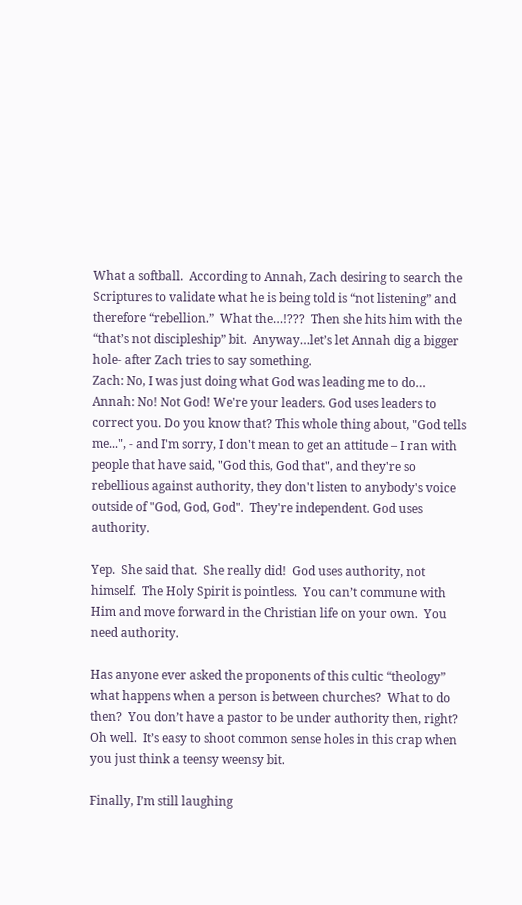What a softball.  According to Annah, Zach desiring to search the Scriptures to validate what he is being told is “not listening” and therefore “rebellion.”  What the…!???  Then she hits him with the “that’s not discipleship” bit.  Anyway…let’s let Annah dig a bigger hole- after Zach tries to say something.
Zach: No, I was just doing what God was leading me to do…
Annah: No! Not God! We're your leaders. God uses leaders to correct you. Do you know that? This whole thing about, "God tells me...", - and I'm sorry, I don't mean to get an attitude – I ran with people that have said, "God this, God that", and they're so rebellious against authority, they don't listen to anybody's voice outside of "God, God, God".  They're independent. God uses authority.

Yep.  She said that.  She really did!  God uses authority, not himself.  The Holy Spirit is pointless.  You can’t commune with Him and move forward in the Christian life on your own.  You need authority.

Has anyone ever asked the proponents of this cultic “theology” what happens when a person is between churches?  What to do then?  You don’t have a pastor to be under authority then, right?  Oh well.  It’s easy to shoot common sense holes in this crap when you just think a teensy weensy bit.

Finally, I’m still laughing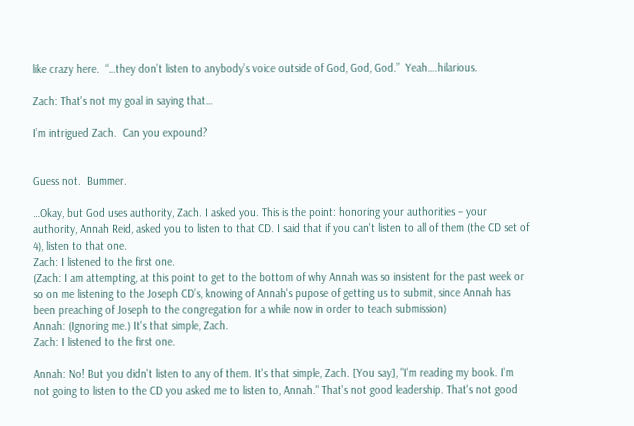like crazy here.  “…they don’t listen to anybody’s voice outside of God, God, God.”  Yeah….hilarious.

Zach: That's not my goal in saying that…

I’m intrigued Zach.  Can you expound?


Guess not.  Bummer.

…Okay, but God uses authority, Zach. I asked you. This is the point: honoring your authorities – your authority, Annah Reid, asked you to listen to that CD. I said that if you can't listen to all of them (the CD set of 4), listen to that one.
Zach: I listened to the first one.
(Zach: I am attempting, at this point to get to the bottom of why Annah was so insistent for the past week or so on me listening to the Joseph CD’s, knowing of Annah's pupose of getting us to submit, since Annah has been preaching of Joseph to the congregation for a while now in order to teach submission)
Annah: (Ignoring me.) It's that simple, Zach.
Zach: I listened to the first one.

Annah: No! But you didn't listen to any of them. It's that simple, Zach. [You say], "I'm reading my book. I'm not going to listen to the CD you asked me to listen to, Annah." That's not good leadership. That's not good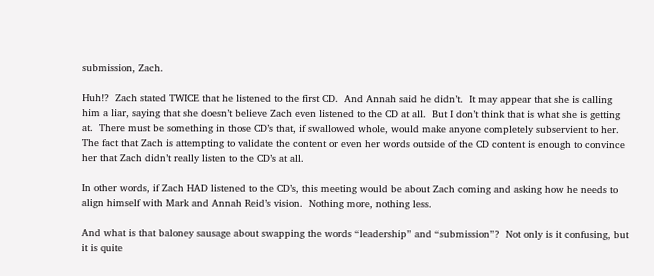submission, Zach.

Huh!?  Zach stated TWICE that he listened to the first CD.  And Annah said he didn’t.  It may appear that she is calling him a liar, saying that she doesn’t believe Zach even listened to the CD at all.  But I don’t think that is what she is getting at.  There must be something in those CD’s that, if swallowed whole, would make anyone completely subservient to her.  The fact that Zach is attempting to validate the content or even her words outside of the CD content is enough to convince her that Zach didn’t really listen to the CD’s at all.

In other words, if Zach HAD listened to the CD’s, this meeting would be about Zach coming and asking how he needs to align himself with Mark and Annah Reid’s vision.  Nothing more, nothing less.

And what is that baloney sausage about swapping the words “leadership” and “submission”?  Not only is it confusing, but it is quite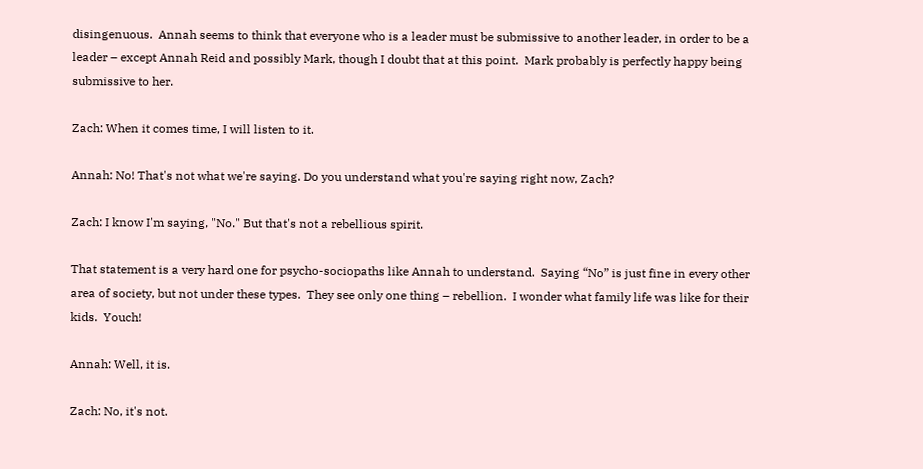disingenuous.  Annah seems to think that everyone who is a leader must be submissive to another leader, in order to be a leader – except Annah Reid and possibly Mark, though I doubt that at this point.  Mark probably is perfectly happy being submissive to her.

Zach: When it comes time, I will listen to it.

Annah: No! That's not what we're saying. Do you understand what you're saying right now, Zach?

Zach: I know I'm saying, "No." But that's not a rebellious spirit.

That statement is a very hard one for psycho-sociopaths like Annah to understand.  Saying “No” is just fine in every other area of society, but not under these types.  They see only one thing – rebellion.  I wonder what family life was like for their kids.  Youch!

Annah: Well, it is.

Zach: No, it's not.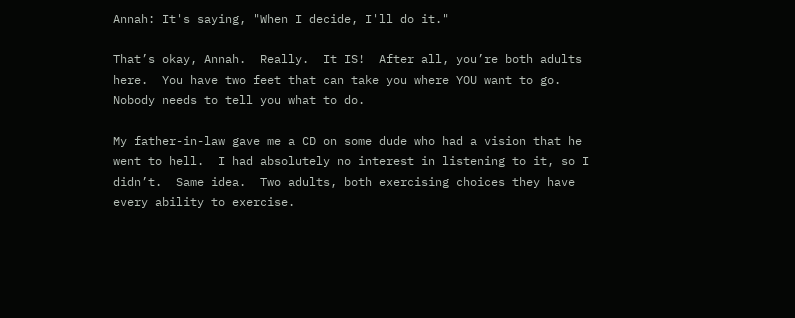Annah: It's saying, "When I decide, I'll do it."

That’s okay, Annah.  Really.  It IS!  After all, you’re both adults here.  You have two feet that can take you where YOU want to go.  Nobody needs to tell you what to do.

My father-in-law gave me a CD on some dude who had a vision that he went to hell.  I had absolutely no interest in listening to it, so I didn’t.  Same idea.  Two adults, both exercising choices they have every ability to exercise.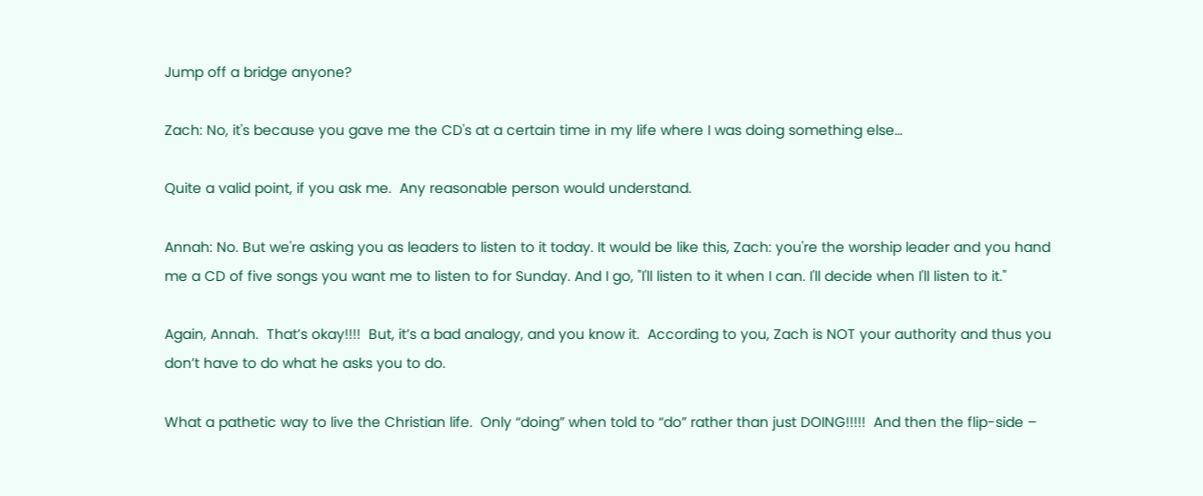Jump off a bridge anyone?

Zach: No, it's because you gave me the CD's at a certain time in my life where I was doing something else…

Quite a valid point, if you ask me.  Any reasonable person would understand.

Annah: No. But we're asking you as leaders to listen to it today. It would be like this, Zach: you're the worship leader and you hand me a CD of five songs you want me to listen to for Sunday. And I go, "I'll listen to it when I can. I'll decide when I'll listen to it."

Again, Annah.  That’s okay!!!!  But, it’s a bad analogy, and you know it.  According to you, Zach is NOT your authority and thus you don’t have to do what he asks you to do.

What a pathetic way to live the Christian life.  Only “doing” when told to “do” rather than just DOING!!!!!  And then the flip-side –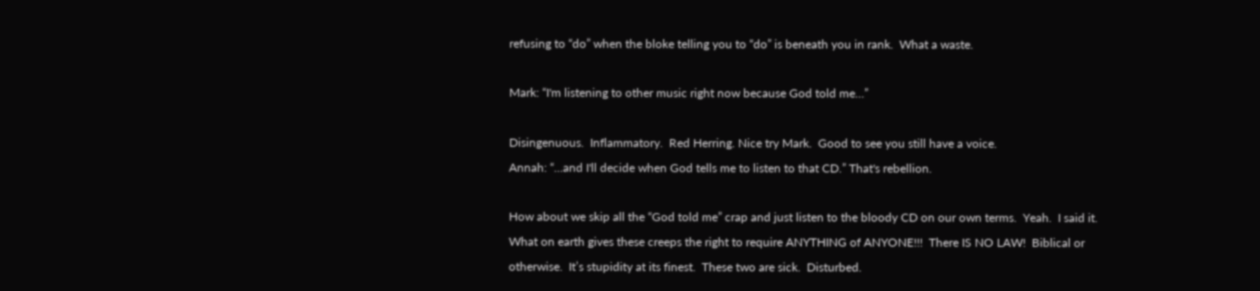refusing to “do” when the bloke telling you to “do” is beneath you in rank.  What a waste.

Mark: “I'm listening to other music right now because God told me…”

Disingenuous.  Inflammatory.  Red Herring. Nice try Mark.  Good to see you still have a voice.
Annah: “...and I'll decide when God tells me to listen to that CD.” That's rebellion.

How about we skip all the “God told me” crap and just listen to the bloody CD on our own terms.  Yeah.  I said it.  What on earth gives these creeps the right to require ANYTHING of ANYONE!!!  There IS NO LAW!  Biblical or otherwise.  It’s stupidity at its finest.  These two are sick.  Disturbed.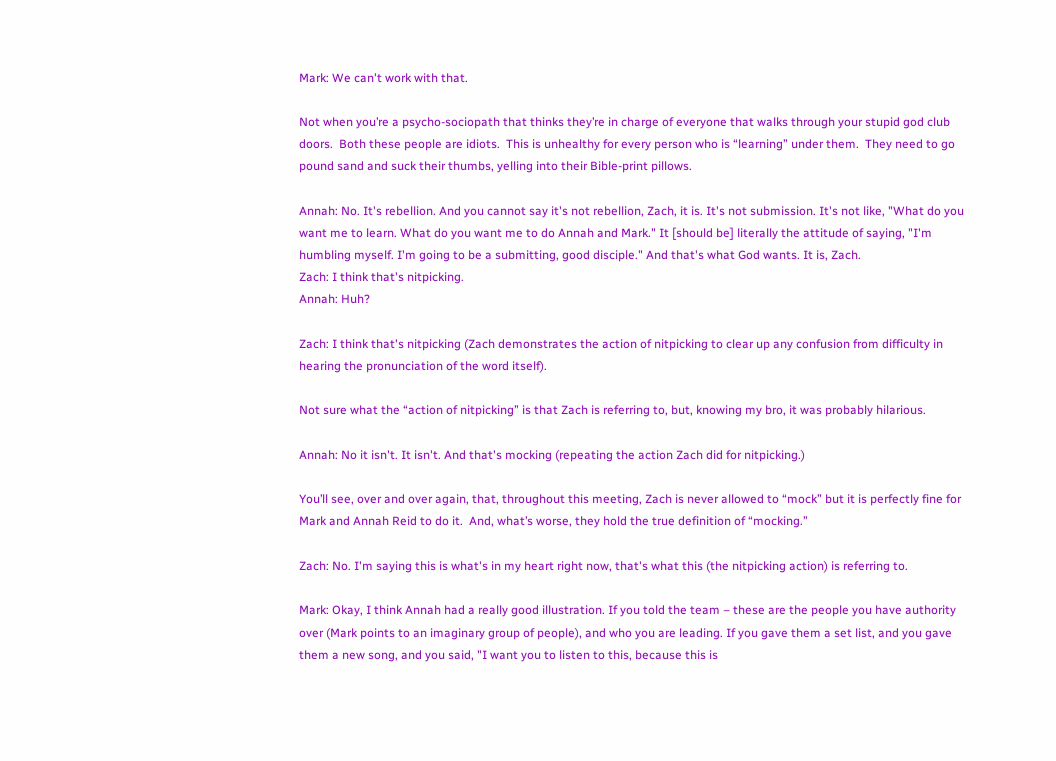Mark: We can't work with that.

Not when you’re a psycho-sociopath that thinks they’re in charge of everyone that walks through your stupid god club doors.  Both these people are idiots.  This is unhealthy for every person who is “learning” under them.  They need to go pound sand and suck their thumbs, yelling into their Bible-print pillows.

Annah: No. It's rebellion. And you cannot say it's not rebellion, Zach, it is. It's not submission. It's not like, "What do you want me to learn. What do you want me to do Annah and Mark." It [should be] literally the attitude of saying, "I'm humbling myself. I'm going to be a submitting, good disciple." And that's what God wants. It is, Zach.
Zach: I think that's nitpicking.
Annah: Huh?

Zach: I think that's nitpicking (Zach demonstrates the action of nitpicking to clear up any confusion from difficulty in hearing the pronunciation of the word itself).

Not sure what the “action of nitpicking” is that Zach is referring to, but, knowing my bro, it was probably hilarious.

Annah: No it isn't. It isn't. And that's mocking (repeating the action Zach did for nitpicking.)

You’ll see, over and over again, that, throughout this meeting, Zach is never allowed to “mock” but it is perfectly fine for Mark and Annah Reid to do it.  And, what’s worse, they hold the true definition of “mocking.”

Zach: No. I'm saying this is what's in my heart right now, that's what this (the nitpicking action) is referring to.

Mark: Okay, I think Annah had a really good illustration. If you told the team – these are the people you have authority over (Mark points to an imaginary group of people), and who you are leading. If you gave them a set list, and you gave them a new song, and you said, "I want you to listen to this, because this is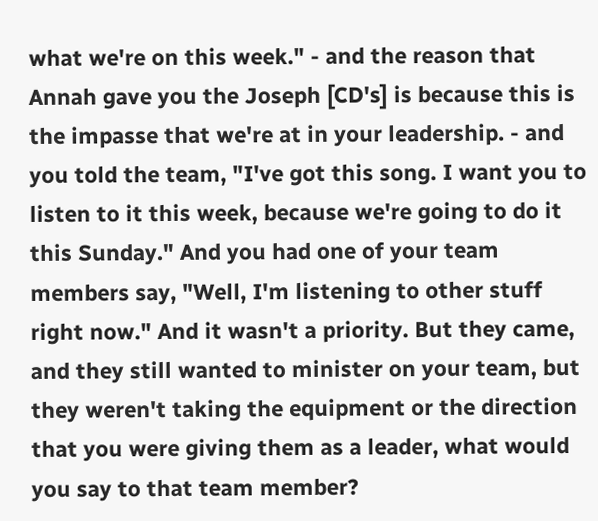what we're on this week." - and the reason that Annah gave you the Joseph [CD's] is because this is the impasse that we're at in your leadership. - and you told the team, "I've got this song. I want you to listen to it this week, because we're going to do it this Sunday." And you had one of your team members say, "Well, I'm listening to other stuff right now." And it wasn't a priority. But they came, and they still wanted to minister on your team, but they weren't taking the equipment or the direction that you were giving them as a leader, what would you say to that team member?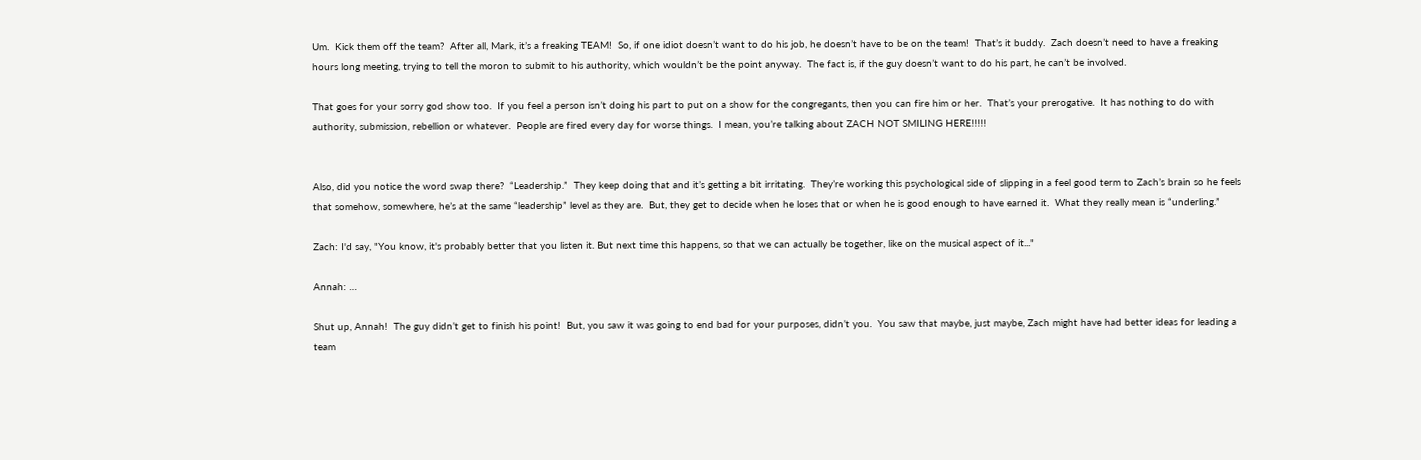Um.  Kick them off the team?  After all, Mark, it’s a freaking TEAM!  So, if one idiot doesn’t want to do his job, he doesn’t have to be on the team!  That’s it buddy.  Zach doesn’t need to have a freaking hours long meeting, trying to tell the moron to submit to his authority, which wouldn’t be the point anyway.  The fact is, if the guy doesn’t want to do his part, he can’t be involved.

That goes for your sorry god show too.  If you feel a person isn’t doing his part to put on a show for the congregants, then you can fire him or her.  That’s your prerogative.  It has nothing to do with authority, submission, rebellion or whatever.  People are fired every day for worse things.  I mean, you’re talking about ZACH NOT SMILING HERE!!!!!


Also, did you notice the word swap there?  “Leadership.”  They keep doing that and it’s getting a bit irritating.  They’re working this psychological side of slipping in a feel good term to Zach’s brain so he feels that somehow, somewhere, he’s at the same “leadership” level as they are.  But, they get to decide when he loses that or when he is good enough to have earned it.  What they really mean is “underling.”

Zach: I'd say, "You know, it's probably better that you listen it. But next time this happens, so that we can actually be together, like on the musical aspect of it..."

Annah: …

Shut up, Annah!  The guy didn’t get to finish his point!  But, you saw it was going to end bad for your purposes, didn’t you.  You saw that maybe, just maybe, Zach might have had better ideas for leading a team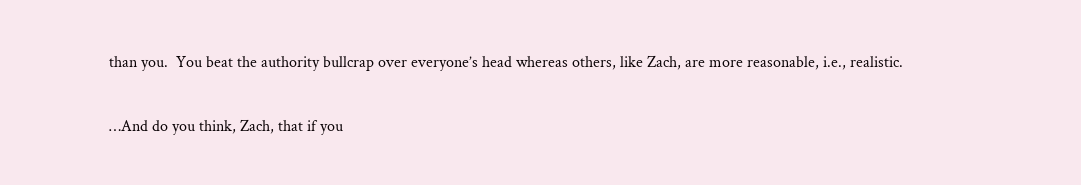than you.  You beat the authority bullcrap over everyone’s head whereas others, like Zach, are more reasonable, i.e., realistic.

…And do you think, Zach, that if you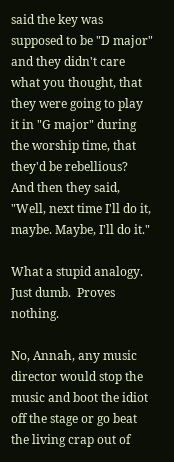said the key was supposed to be "D major" and they didn't care what you thought, that they were going to play it in "G major" during the worship time, that they'd be rebellious? And then they said, "Well, next time I'll do it, maybe. Maybe, I'll do it."

What a stupid analogy.  Just dumb.  Proves nothing.

No, Annah, any music director would stop the music and boot the idiot off the stage or go beat the living crap out of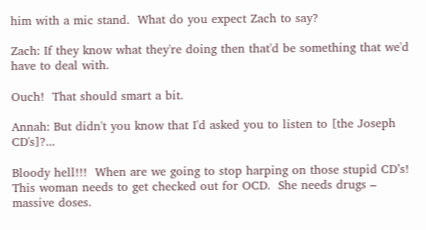him with a mic stand.  What do you expect Zach to say?

Zach: If they know what they're doing then that'd be something that we'd have to deal with.

Ouch!  That should smart a bit.

Annah: But didn't you know that I'd asked you to listen to [the Joseph CD's]?...

Bloody hell!!!  When are we going to stop harping on those stupid CD’s!  This woman needs to get checked out for OCD.  She needs drugs – massive doses.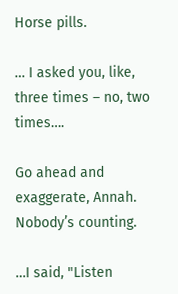Horse pills.

… I asked you, like, three times – no, two times….

Go ahead and exaggerate, Annah.  Nobody’s counting.

…I said, "Listen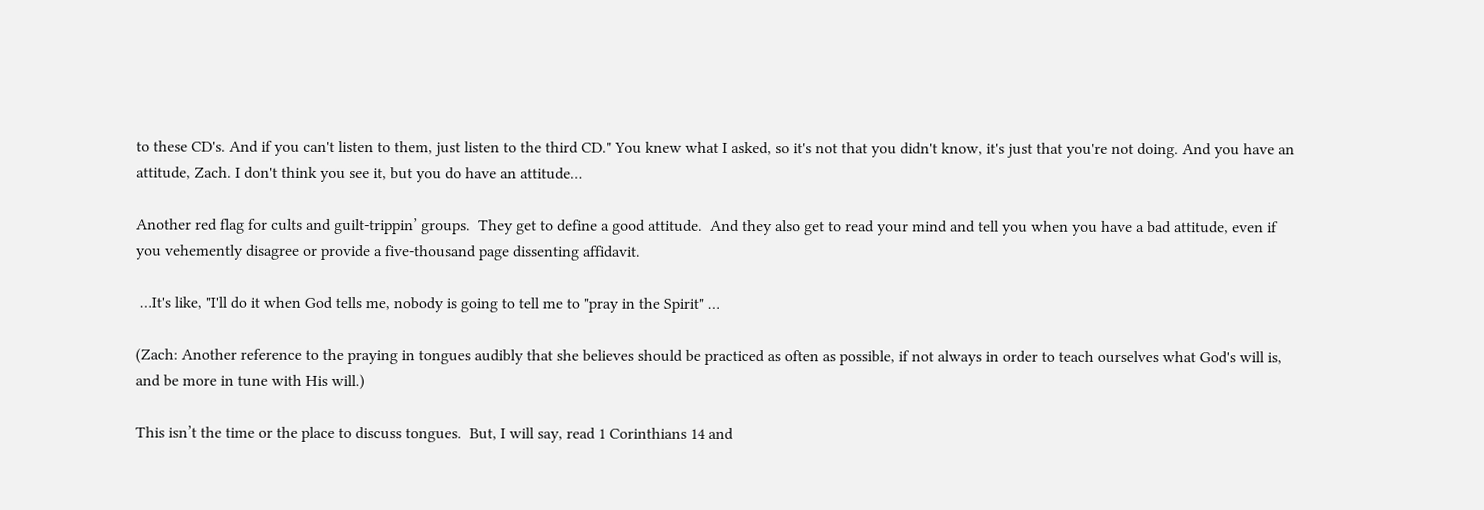to these CD's. And if you can't listen to them, just listen to the third CD." You knew what I asked, so it's not that you didn't know, it's just that you're not doing. And you have an attitude, Zach. I don't think you see it, but you do have an attitude…

Another red flag for cults and guilt-trippin’ groups.  They get to define a good attitude.  And they also get to read your mind and tell you when you have a bad attitude, even if you vehemently disagree or provide a five-thousand page dissenting affidavit.

 …It's like, "I'll do it when God tells me, nobody is going to tell me to "pray in the Spirit" …

(Zach: Another reference to the praying in tongues audibly that she believes should be practiced as often as possible, if not always in order to teach ourselves what God's will is, and be more in tune with His will.)

This isn’t the time or the place to discuss tongues.  But, I will say, read 1 Corinthians 14 and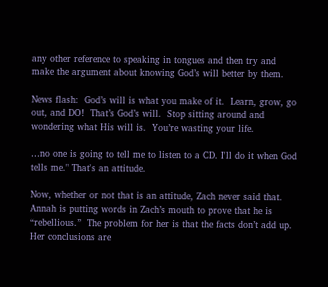any other reference to speaking in tongues and then try and make the argument about knowing God’s will better by them.

News flash:  God’s will is what you make of it.  Learn, grow, go out, and DO!  That’s God’s will.  Stop sitting around and wondering what His will is.  You’re wasting your life.

…no one is going to tell me to listen to a CD. I'll do it when God tells me." That's an attitude.

Now, whether or not that is an attitude, Zach never said that.  Annah is putting words in Zach’s mouth to prove that he is “rebellious.”  The problem for her is that the facts don’t add up.  Her conclusions are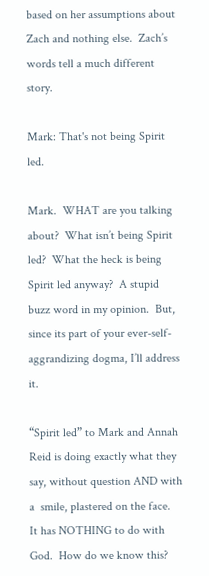based on her assumptions about Zach and nothing else.  Zach’s words tell a much different story.

Mark: That's not being Spirit led.

Mark.  WHAT are you talking about?  What isn’t being Spirit led?  What the heck is being Spirit led anyway?  A stupid buzz word in my opinion.  But, since its part of your ever-self-aggrandizing dogma, I’ll address it.

“Spirit led” to Mark and Annah Reid is doing exactly what they say, without question AND with a  smile, plastered on the face.  It has NOTHING to do with God.  How do we know this?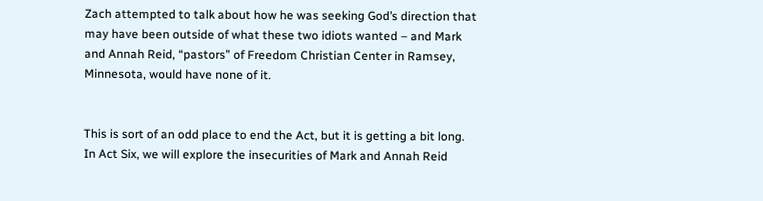Zach attempted to talk about how he was seeking God’s direction that may have been outside of what these two idiots wanted – and Mark and Annah Reid, “pastors” of Freedom Christian Center in Ramsey, Minnesota, would have none of it.


This is sort of an odd place to end the Act, but it is getting a bit long.  In Act Six, we will explore the insecurities of Mark and Annah Reid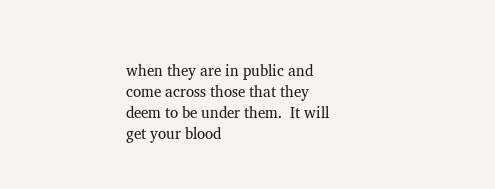when they are in public and come across those that they deem to be under them.  It will get your blood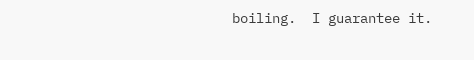boiling.  I guarantee it.